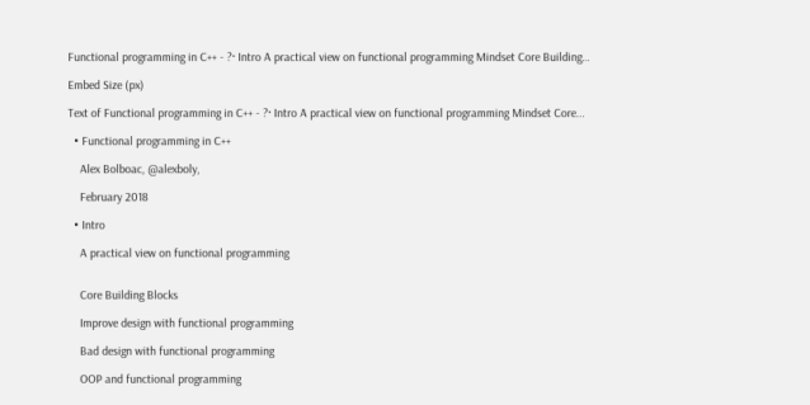Functional programming in C++ - ?· Intro A practical view on functional programming Mindset Core Building…

Embed Size (px)

Text of Functional programming in C++ - ?· Intro A practical view on functional programming Mindset Core...

  • Functional programming in C++

    Alex Bolboac, @alexboly,

    February 2018

  • Intro

    A practical view on functional programming


    Core Building Blocks

    Improve design with functional programming

    Bad design with functional programming

    OOP and functional programming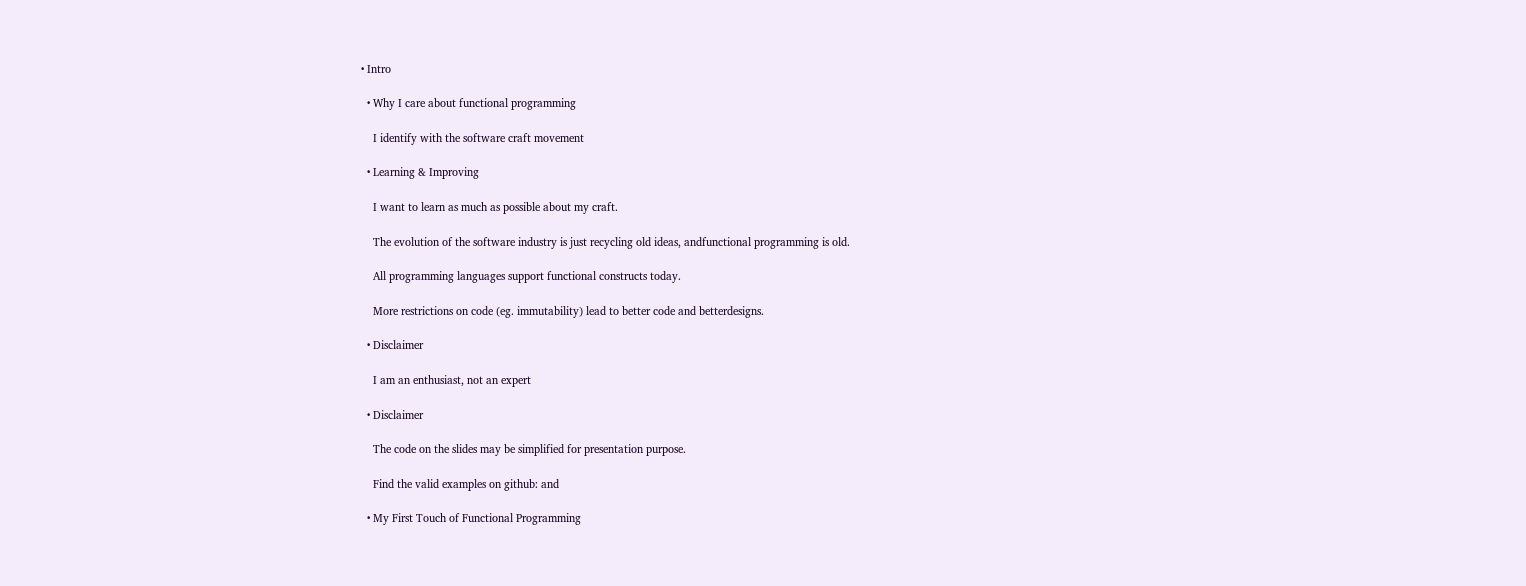• Intro

  • Why I care about functional programming

    I identify with the software craft movement

  • Learning & Improving

    I want to learn as much as possible about my craft.

    The evolution of the software industry is just recycling old ideas, andfunctional programming is old.

    All programming languages support functional constructs today.

    More restrictions on code (eg. immutability) lead to better code and betterdesigns.

  • Disclaimer

    I am an enthusiast, not an expert

  • Disclaimer

    The code on the slides may be simplified for presentation purpose.

    Find the valid examples on github: and

  • My First Touch of Functional Programming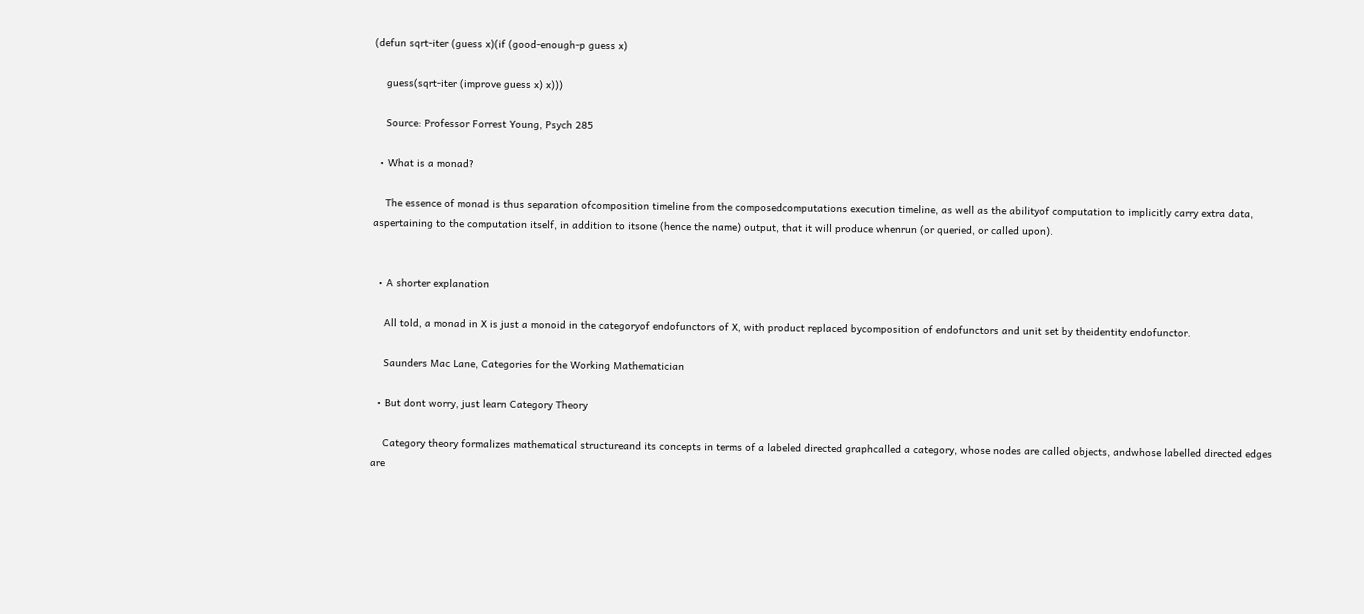(defun sqrt-iter (guess x)(if (good-enough-p guess x)

    guess(sqrt-iter (improve guess x) x)))

    Source: Professor Forrest Young, Psych 285

  • What is a monad?

    The essence of monad is thus separation ofcomposition timeline from the composedcomputations execution timeline, as well as the abilityof computation to implicitly carry extra data, aspertaining to the computation itself, in addition to itsone (hence the name) output, that it will produce whenrun (or queried, or called upon).


  • A shorter explanation

    All told, a monad in X is just a monoid in the categoryof endofunctors of X, with product replaced bycomposition of endofunctors and unit set by theidentity endofunctor.

    Saunders Mac Lane, Categories for the Working Mathematician

  • But dont worry, just learn Category Theory

    Category theory formalizes mathematical structureand its concepts in terms of a labeled directed graphcalled a category, whose nodes are called objects, andwhose labelled directed edges are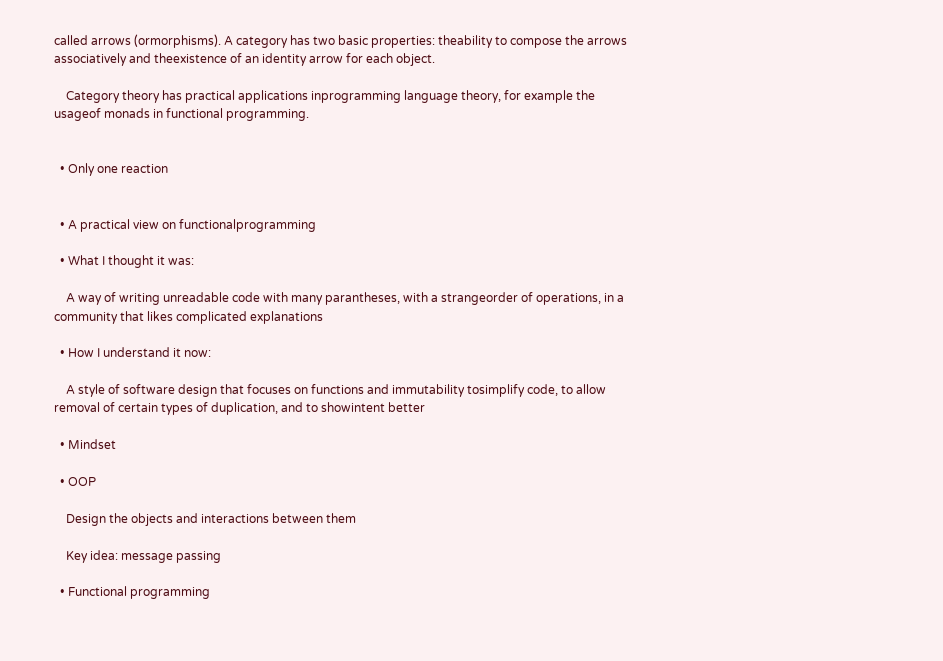called arrows (ormorphisms). A category has two basic properties: theability to compose the arrows associatively and theexistence of an identity arrow for each object.

    Category theory has practical applications inprogramming language theory, for example the usageof monads in functional programming.


  • Only one reaction


  • A practical view on functionalprogramming

  • What I thought it was:

    A way of writing unreadable code with many parantheses, with a strangeorder of operations, in a community that likes complicated explanations

  • How I understand it now:

    A style of software design that focuses on functions and immutability tosimplify code, to allow removal of certain types of duplication, and to showintent better

  • Mindset

  • OOP

    Design the objects and interactions between them

    Key idea: message passing

  • Functional programming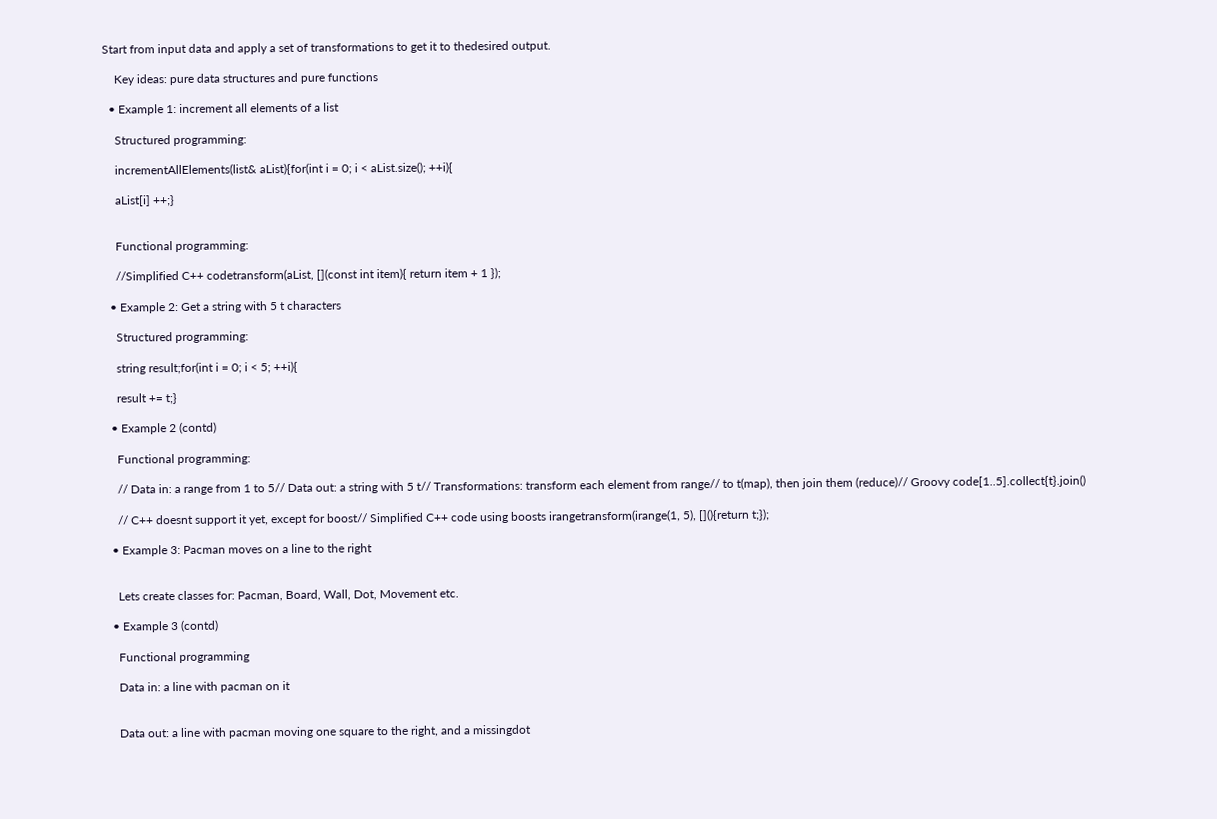Start from input data and apply a set of transformations to get it to thedesired output.

    Key ideas: pure data structures and pure functions

  • Example 1: increment all elements of a list

    Structured programming:

    incrementAllElements(list& aList){for(int i = 0; i < aList.size(); ++i){

    aList[i] ++;}


    Functional programming:

    //Simplified C++ codetransform(aList, [](const int item){ return item + 1 });

  • Example 2: Get a string with 5 t characters

    Structured programming:

    string result;for(int i = 0; i < 5; ++i){

    result += t;}

  • Example 2 (contd)

    Functional programming:

    // Data in: a range from 1 to 5// Data out: a string with 5 t// Transformations: transform each element from range// to t(map), then join them (reduce)// Groovy code[1..5].collect{t}.join()

    // C++ doesnt support it yet, except for boost// Simplified C++ code using boosts irangetransform(irange(1, 5), [](){return t;});

  • Example 3: Pacman moves on a line to the right


    Lets create classes for: Pacman, Board, Wall, Dot, Movement etc.

  • Example 3 (contd)

    Functional programming

    Data in: a line with pacman on it


    Data out: a line with pacman moving one square to the right, and a missingdot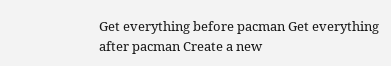Get everything before pacman Get everything after pacman Create a new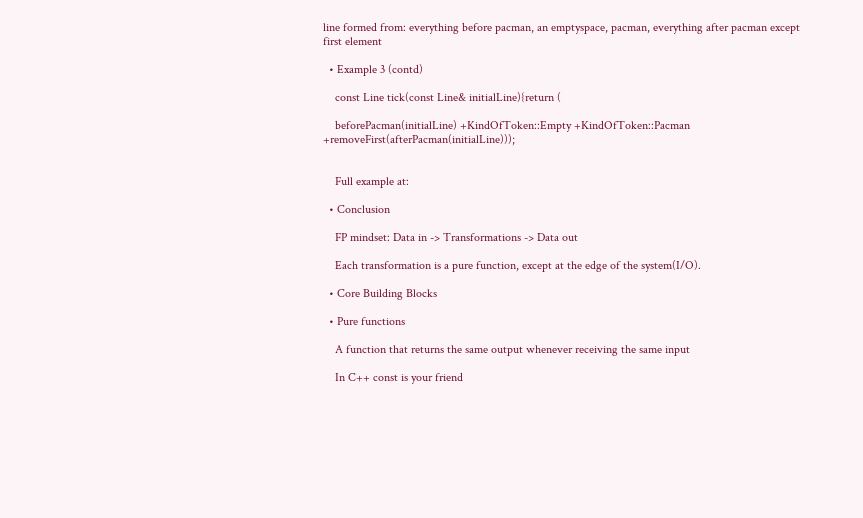line formed from: everything before pacman, an emptyspace, pacman, everything after pacman except first element

  • Example 3 (contd)

    const Line tick(const Line& initialLine){return (

    beforePacman(initialLine) +KindOfToken::Empty +KindOfToken::Pacman +removeFirst(afterPacman(initialLine)));


    Full example at:

  • Conclusion

    FP mindset: Data in -> Transformations -> Data out

    Each transformation is a pure function, except at the edge of the system(I/O).

  • Core Building Blocks

  • Pure functions

    A function that returns the same output whenever receiving the same input

    In C++ const is your friend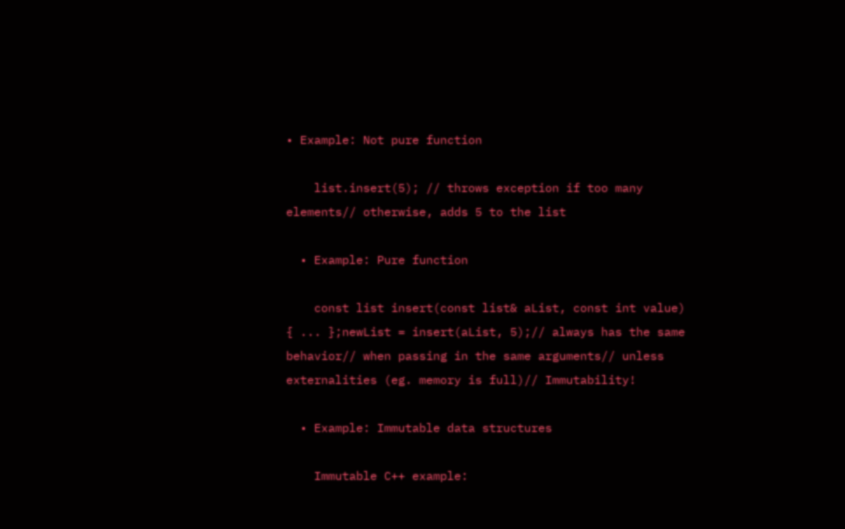• Example: Not pure function

    list.insert(5); // throws exception if too many elements// otherwise, adds 5 to the list

  • Example: Pure function

    const list insert(const list& aList, const int value) { ... };newList = insert(aList, 5);// always has the same behavior// when passing in the same arguments// unless externalities (eg. memory is full)// Immutability!

  • Example: Immutable data structures

    Immutable C++ example: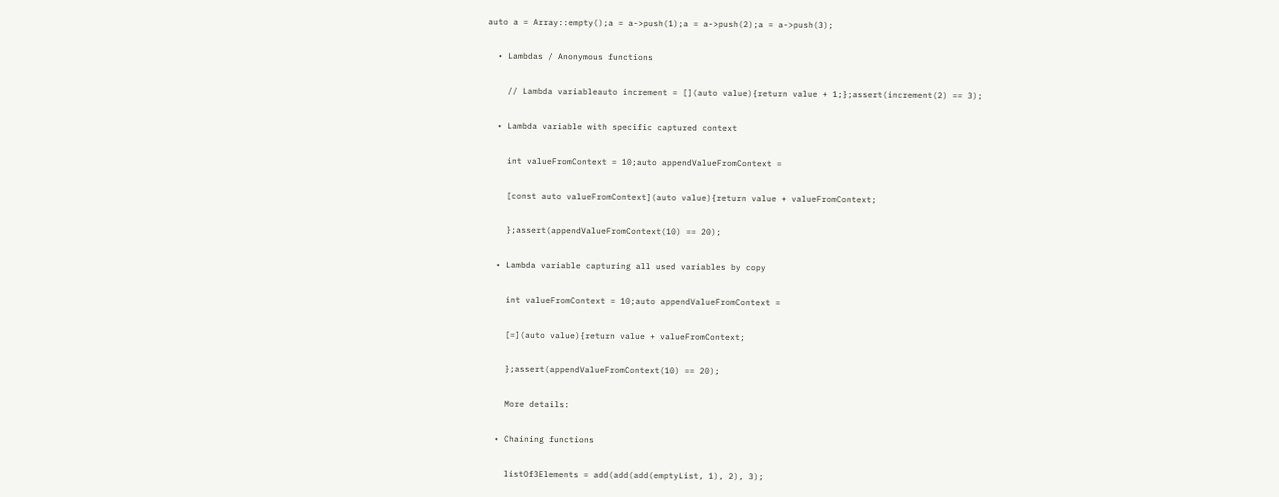auto a = Array::empty();a = a->push(1);a = a->push(2);a = a->push(3);

  • Lambdas / Anonymous functions

    // Lambda variableauto increment = [](auto value){return value + 1;};assert(increment(2) == 3);

  • Lambda variable with specific captured context

    int valueFromContext = 10;auto appendValueFromContext =

    [const auto valueFromContext](auto value){return value + valueFromContext;

    };assert(appendValueFromContext(10) == 20);

  • Lambda variable capturing all used variables by copy

    int valueFromContext = 10;auto appendValueFromContext =

    [=](auto value){return value + valueFromContext;

    };assert(appendValueFromContext(10) == 20);

    More details:

  • Chaining functions

    listOf3Elements = add(add(add(emptyList, 1), 2), 3);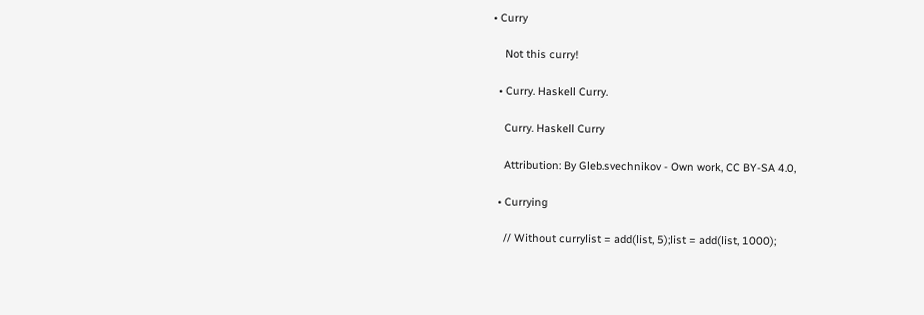• Curry

    Not this curry!

  • Curry. Haskell Curry.

    Curry. Haskell Curry

    Attribution: By Gleb.svechnikov - Own work, CC BY-SA 4.0,

  • Currying

    // Without currylist = add(list, 5);list = add(list, 1000);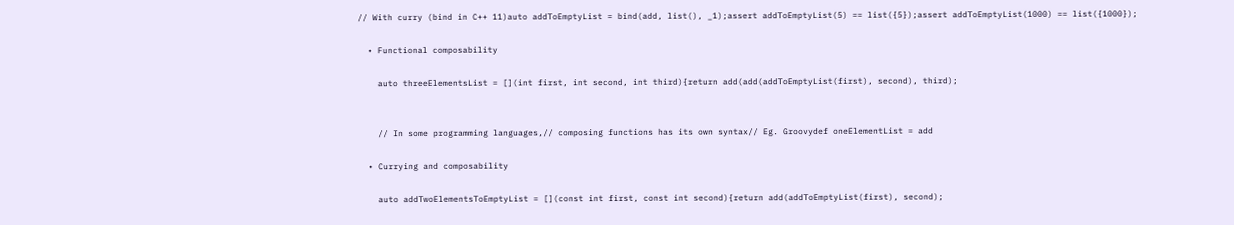// With curry (bind in C++ 11)auto addToEmptyList = bind(add, list(), _1);assert addToEmptyList(5) == list({5});assert addToEmptyList(1000) == list({1000});

  • Functional composability

    auto threeElementsList = [](int first, int second, int third){return add(add(addToEmptyList(first), second), third);


    // In some programming languages,// composing functions has its own syntax// Eg. Groovydef oneElementList = add

  • Currying and composability

    auto addTwoElementsToEmptyList = [](const int first, const int second){return add(addToEmptyList(first), second);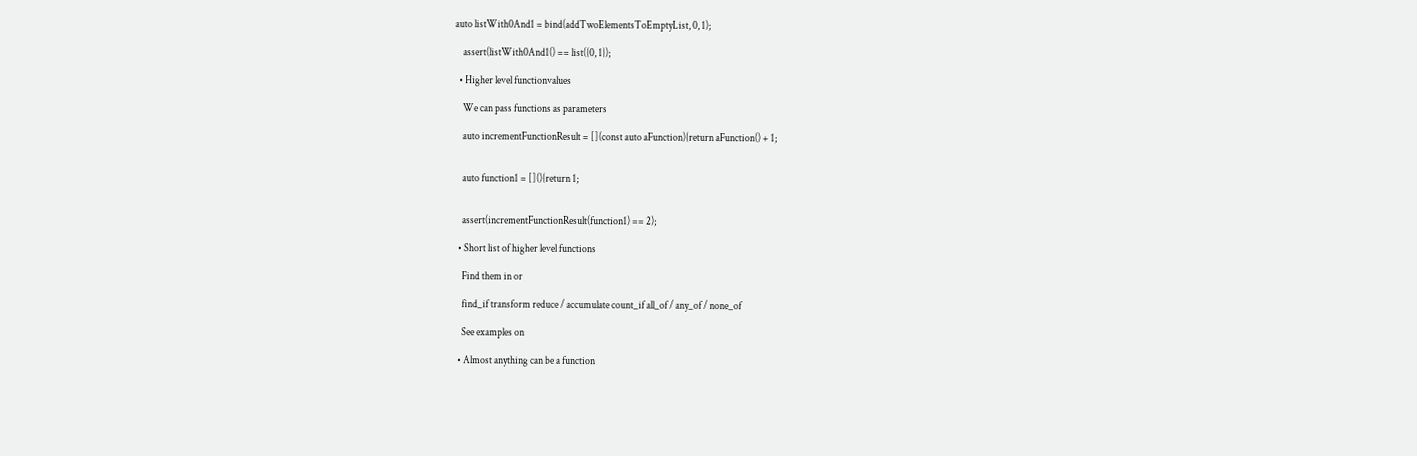auto listWith0And1 = bind(addTwoElementsToEmptyList, 0, 1);

    assert(listWith0And1() == list({0, 1});

  • Higher level functionvalues

    We can pass functions as parameters

    auto incrementFunctionResult = [](const auto aFunction){return aFunction() + 1;


    auto function1 = [](){return 1;


    assert(incrementFunctionResult(function1) == 2);

  • Short list of higher level functions

    Find them in or

    find_if transform reduce / accumulate count_if all_of / any_of / none_of

    See examples on

  • Almost anything can be a function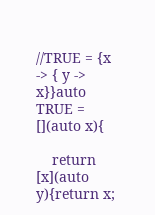//TRUE = {x -> { y -> x}}auto TRUE = [](auto x){

    return [x](auto y){return x;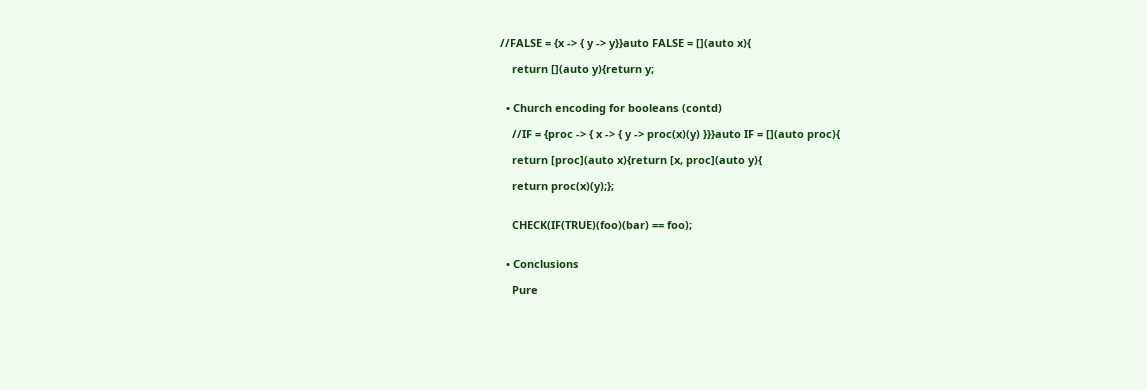//FALSE = {x -> { y -> y}}auto FALSE = [](auto x){

    return [](auto y){return y;


  • Church encoding for booleans (contd)

    //IF = {proc -> { x -> { y -> proc(x)(y) }}}auto IF = [](auto proc){

    return [proc](auto x){return [x, proc](auto y){

    return proc(x)(y);};


    CHECK(IF(TRUE)(foo)(bar) == foo);


  • Conclusions

    Pure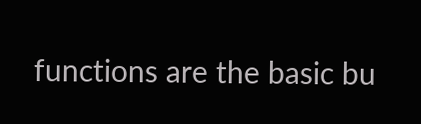functions are the basic bu